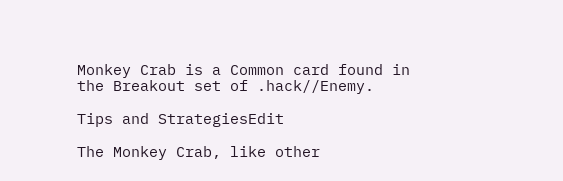Monkey Crab is a Common card found in the Breakout set of .hack//Enemy.

Tips and StrategiesEdit

The Monkey Crab, like other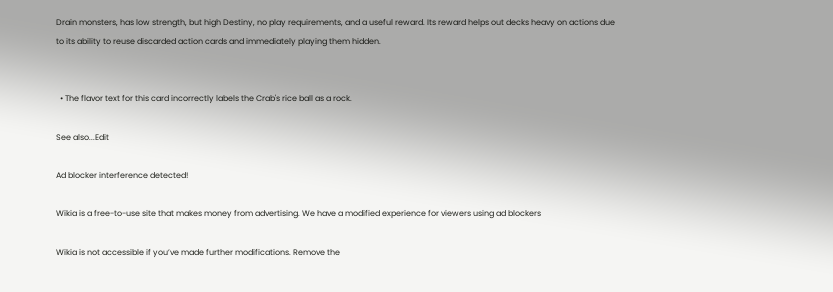Drain monsters, has low strength, but high Destiny, no play requirements, and a useful reward. Its reward helps out decks heavy on actions due to its ability to reuse discarded action cards and immediately playing them hidden.


  • The flavor text for this card incorrectly labels the Crab's rice ball as a rock.

See also...Edit

Ad blocker interference detected!

Wikia is a free-to-use site that makes money from advertising. We have a modified experience for viewers using ad blockers

Wikia is not accessible if you’ve made further modifications. Remove the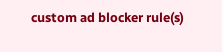custom ad blocker rule(s)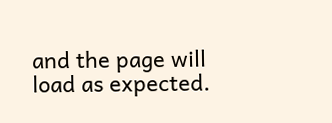and the page will load as expected.